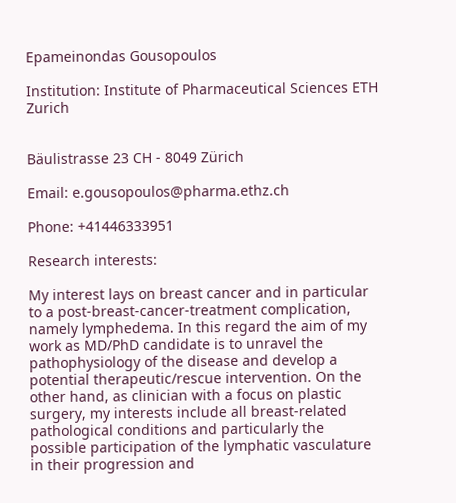Epameinondas Gousopoulos

Institution: Institute of Pharmaceutical Sciences ETH Zurich


Bäulistrasse 23 CH - 8049 Zürich

Email: e.gousopoulos@pharma.ethz.ch

Phone: +41446333951

Research interests:

My interest lays on breast cancer and in particular to a post-breast-cancer-treatment complication, namely lymphedema. In this regard the aim of my work as MD/PhD candidate is to unravel the pathophysiology of the disease and develop a potential therapeutic/rescue intervention. On the other hand, as clinician with a focus on plastic surgery, my interests include all breast-related pathological conditions and particularly the possible participation of the lymphatic vasculature in their progression and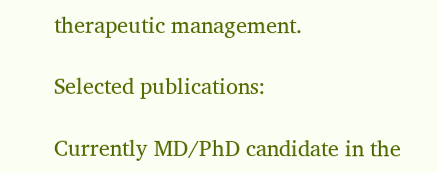therapeutic management.

Selected publications:

Currently MD/PhD candidate in the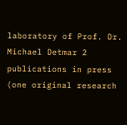laboratory of Prof. Dr. Michael Detmar 2 publications in press (one original research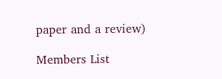paper and a review)

Members List